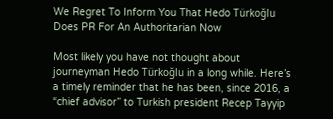We Regret To Inform You That Hedo Türkoğlu Does PR For An Authoritarian Now

Most likely you have not thought about journeyman Hedo Türkoğlu in a long while. Here’s a timely reminder that he has been, since 2016, a “chief advisor” to Turkish president Recep Tayyip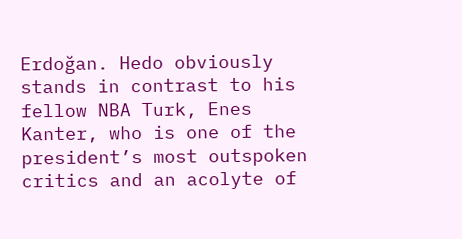Erdoğan. Hedo obviously stands in contrast to his fellow NBA Turk, Enes Kanter, who is one of the president’s most outspoken critics and an acolyte of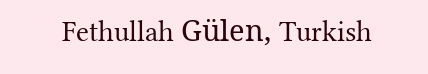Fethullah Gülen, Turkish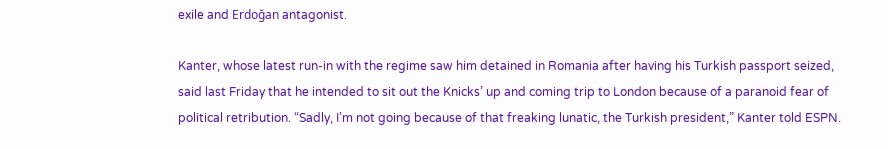exile and Erdoğan antagonist.

Kanter, whose latest run-in with the regime saw him detained in Romania after having his Turkish passport seized, said last Friday that he intended to sit out the Knicks’ up and coming trip to London because of a paranoid fear of political retribution. “Sadly, I’m not going because of that freaking lunatic, the Turkish president,” Kanter told ESPN.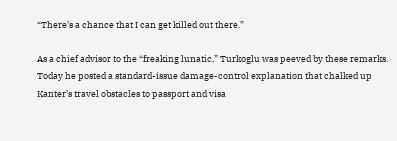“There’s a chance that I can get killed out there.”

As a chief advisor to the “freaking lunatic,” Turkoglu was peeved by these remarks. Today he posted a standard-issue damage-control explanation that chalked up Kanter’s travel obstacles to passport and visa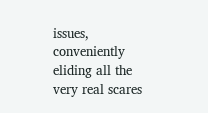issues, conveniently eliding all the very real scares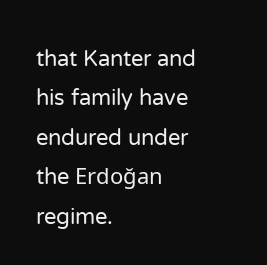that Kanter and his family have endured under the Erdoğan regime.